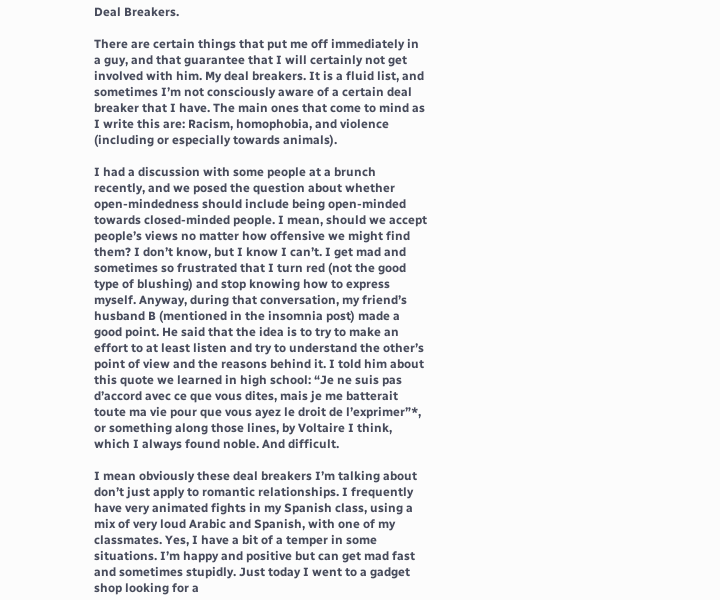Deal Breakers.

There are certain things that put me off immediately in a guy, and that guarantee that I will certainly not get involved with him. My deal breakers. It is a fluid list, and sometimes I’m not consciously aware of a certain deal breaker that I have. The main ones that come to mind as I write this are: Racism, homophobia, and violence (including or especially towards animals).

I had a discussion with some people at a brunch recently, and we posed the question about whether open-mindedness should include being open-minded towards closed-minded people. I mean, should we accept people’s views no matter how offensive we might find them? I don’t know, but I know I can’t. I get mad and sometimes so frustrated that I turn red (not the good type of blushing) and stop knowing how to express myself. Anyway, during that conversation, my friend’s husband B (mentioned in the insomnia post) made a good point. He said that the idea is to try to make an effort to at least listen and try to understand the other’s point of view and the reasons behind it. I told him about this quote we learned in high school: “Je ne suis pas d’accord avec ce que vous dites, mais je me batterait toute ma vie pour que vous ayez le droit de l’exprimer”*, or something along those lines, by Voltaire I think, which I always found noble. And difficult.

I mean obviously these deal breakers I’m talking about don’t just apply to romantic relationships. I frequently have very animated fights in my Spanish class, using a mix of very loud Arabic and Spanish, with one of my classmates. Yes, I have a bit of a temper in some situations. I’m happy and positive but can get mad fast and sometimes stupidly. Just today I went to a gadget shop looking for a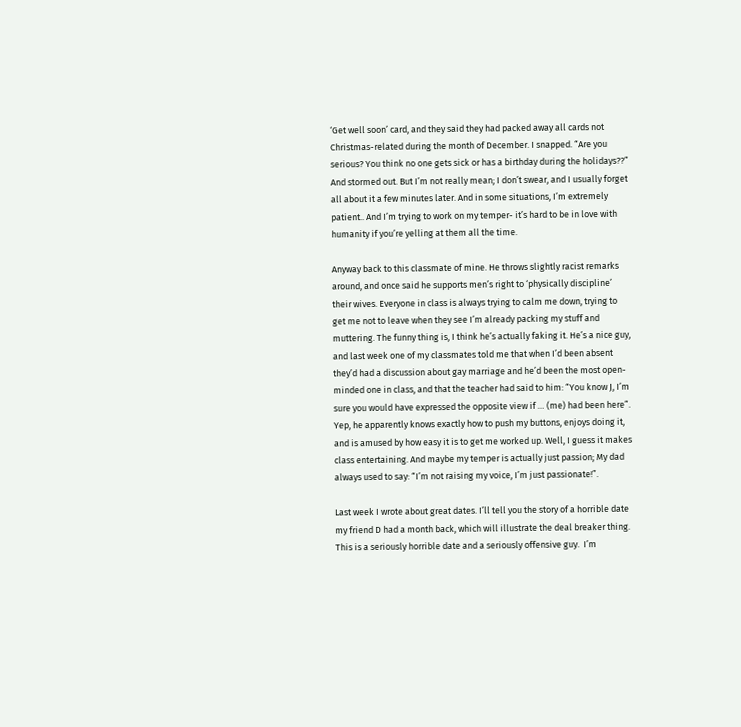‘Get well soon’ card, and they said they had packed away all cards not Christmas-related during the month of December. I snapped. “Are you serious? You think no one gets sick or has a birthday during the holidays??” And stormed out. But I’m not really mean; I don’t swear, and I usually forget all about it a few minutes later. And in some situations, I’m extremely patient.. And I’m trying to work on my temper- it’s hard to be in love with humanity if you’re yelling at them all the time.

Anyway back to this classmate of mine. He throws slightly racist remarks around, and once said he supports men’s right to ‘physically discipline’ their wives. Everyone in class is always trying to calm me down, trying to get me not to leave when they see I’m already packing my stuff and muttering. The funny thing is, I think he’s actually faking it. He’s a nice guy, and last week one of my classmates told me that when I’d been absent they’d had a discussion about gay marriage and he’d been the most open-minded one in class, and that the teacher had said to him: “You know J, I’m sure you would have expressed the opposite view if … (me) had been here”. Yep, he apparently knows exactly how to push my buttons, enjoys doing it, and is amused by how easy it is to get me worked up. Well, I guess it makes class entertaining. And maybe my temper is actually just passion; My dad always used to say: “I’m not raising my voice, I’m just passionate!”.

Last week I wrote about great dates. I’ll tell you the story of a horrible date my friend D had a month back, which will illustrate the deal breaker thing. This is a seriously horrible date and a seriously offensive guy.  I’m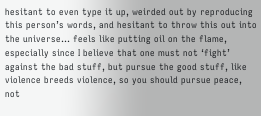hesitant to even type it up, weirded out by reproducing this person’s words, and hesitant to throw this out into the universe… feels like putting oil on the flame, especially since I believe that one must not ‘fight’ against the bad stuff, but pursue the good stuff, like violence breeds violence, so you should pursue peace, not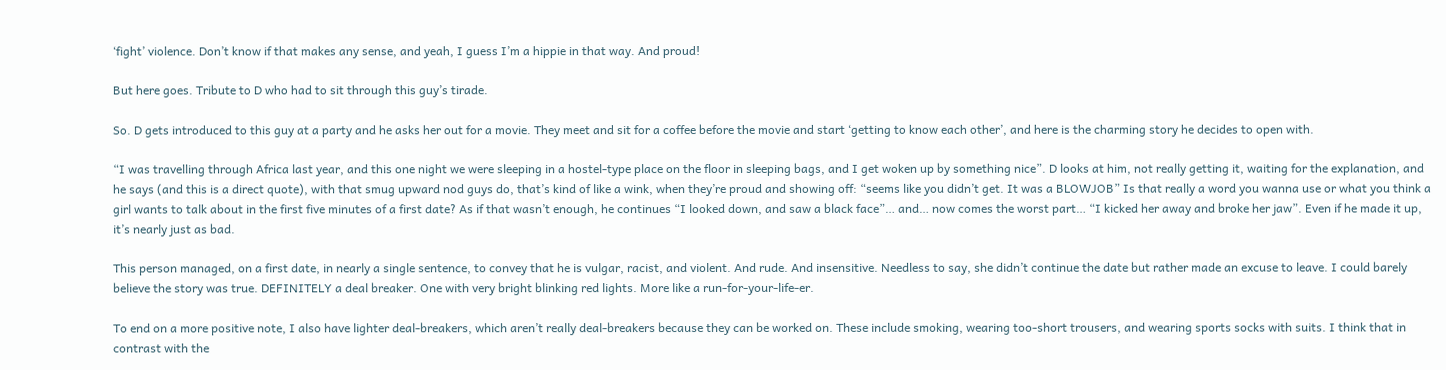‘fight’ violence. Don’t know if that makes any sense, and yeah, I guess I’m a hippie in that way. And proud!

But here goes. Tribute to D who had to sit through this guy’s tirade.

So. D gets introduced to this guy at a party and he asks her out for a movie. They meet and sit for a coffee before the movie and start ‘getting to know each other’, and here is the charming story he decides to open with.

“I was travelling through Africa last year, and this one night we were sleeping in a hostel-type place on the floor in sleeping bags, and I get woken up by something nice”. D looks at him, not really getting it, waiting for the explanation, and he says (and this is a direct quote), with that smug upward nod guys do, that’s kind of like a wink, when they’re proud and showing off: “seems like you didn’t get. It was a BLOWJOB” Is that really a word you wanna use or what you think a girl wants to talk about in the first five minutes of a first date? As if that wasn’t enough, he continues “I looked down, and saw a black face”… and… now comes the worst part… “I kicked her away and broke her jaw”. Even if he made it up, it’s nearly just as bad.

This person managed, on a first date, in nearly a single sentence, to convey that he is vulgar, racist, and violent. And rude. And insensitive. Needless to say, she didn’t continue the date but rather made an excuse to leave. I could barely believe the story was true. DEFINITELY a deal breaker. One with very bright blinking red lights. More like a run-for-your-life-er.

To end on a more positive note, I also have lighter deal-breakers, which aren’t really deal-breakers because they can be worked on. These include smoking, wearing too-short trousers, and wearing sports socks with suits. I think that in contrast with the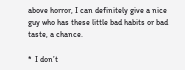above horror, I can definitely give a nice guy who has these little bad habits or bad taste, a chance.

*  I don’t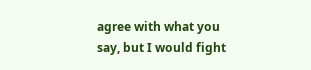agree with what you say, but I would fight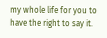my whole life for you to have the right to say it.